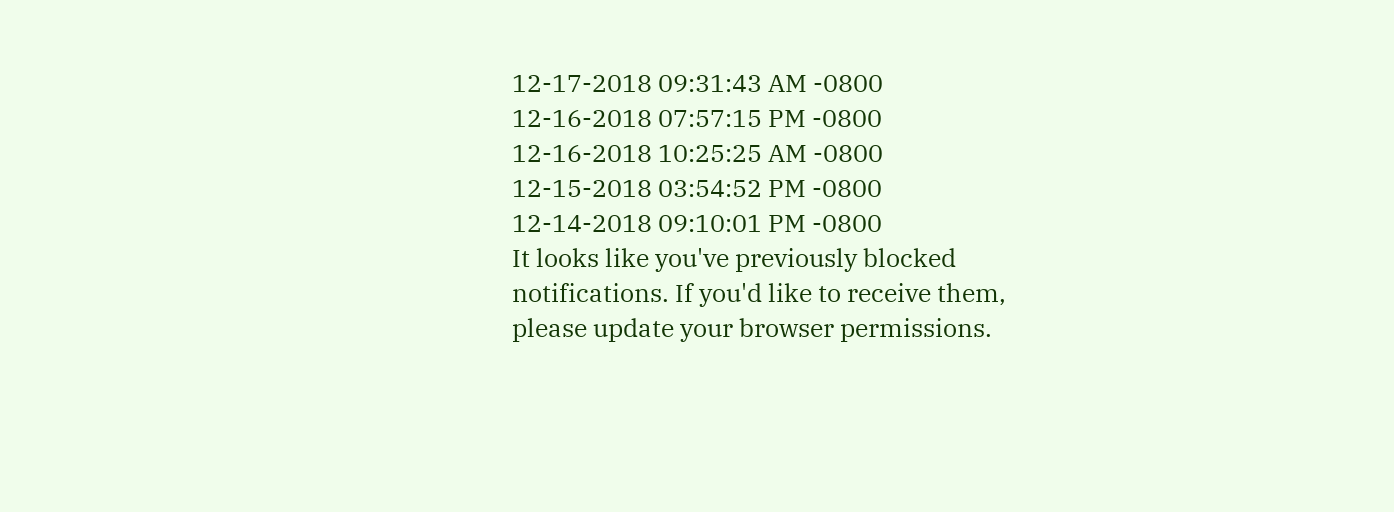12-17-2018 09:31:43 AM -0800
12-16-2018 07:57:15 PM -0800
12-16-2018 10:25:25 AM -0800
12-15-2018 03:54:52 PM -0800
12-14-2018 09:10:01 PM -0800
It looks like you've previously blocked notifications. If you'd like to receive them, please update your browser permissions.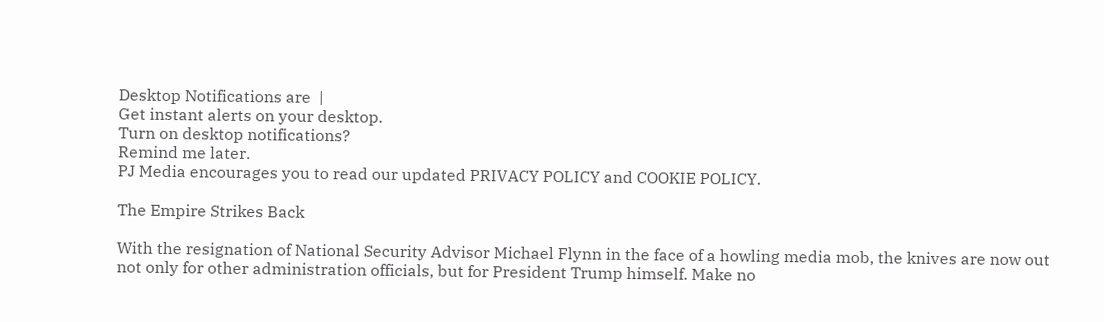Desktop Notifications are  |
Get instant alerts on your desktop.
Turn on desktop notifications?
Remind me later.
PJ Media encourages you to read our updated PRIVACY POLICY and COOKIE POLICY.

The Empire Strikes Back

With the resignation of National Security Advisor Michael Flynn in the face of a howling media mob, the knives are now out not only for other administration officials, but for President Trump himself. Make no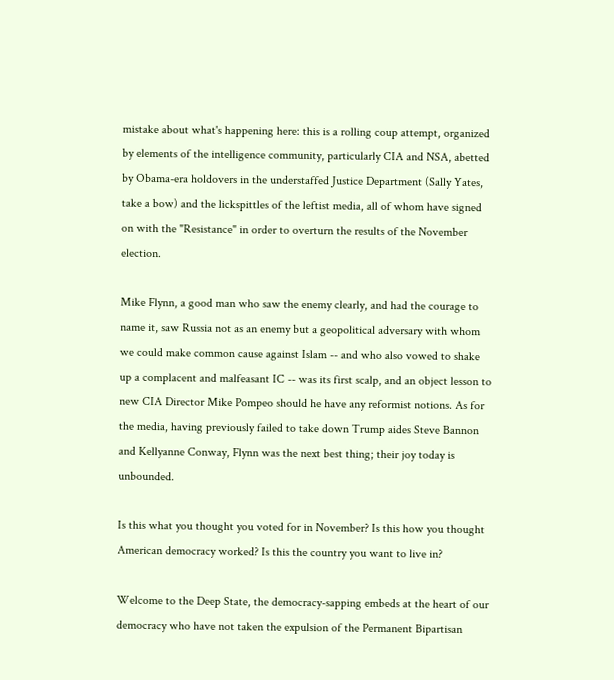mistake about what's happening here: this is a rolling coup attempt, organized by elements of the intelligence community, particularly CIA and NSA, abetted by Obama-era holdovers in the understaffed Justice Department (Sally Yates, take a bow) and the lickspittles of the leftist media, all of whom have signed on with the "Resistance" in order to overturn the results of the November election.

Mike Flynn, a good man who saw the enemy clearly, and had the courage to name it, saw Russia not as an enemy but a geopolitical adversary with whom we could make common cause against Islam -- and who also vowed to shake up a complacent and malfeasant IC -- was its first scalp, and an object lesson to new CIA Director Mike Pompeo should he have any reformist notions. As for the media, having previously failed to take down Trump aides Steve Bannon and Kellyanne Conway, Flynn was the next best thing; their joy today is unbounded.

Is this what you thought you voted for in November? Is this how you thought American democracy worked? Is this the country you want to live in?

Welcome to the Deep State, the democracy-sapping embeds at the heart of our democracy who have not taken the expulsion of the Permanent Bipartisan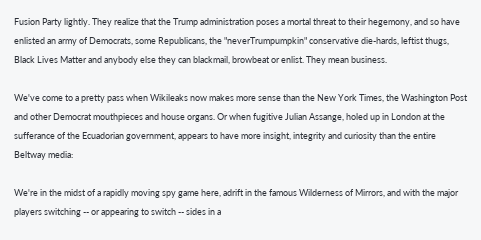Fusion Party lightly. They realize that the Trump administration poses a mortal threat to their hegemony, and so have enlisted an army of Democrats, some Republicans, the "neverTrumpumpkin" conservative die-hards, leftist thugs, Black Lives Matter and anybody else they can blackmail, browbeat or enlist. They mean business.

We've come to a pretty pass when Wikileaks now makes more sense than the New York Times, the Washington Post and other Democrat mouthpieces and house organs. Or when fugitive Julian Assange, holed up in London at the sufferance of the Ecuadorian government, appears to have more insight, integrity and curiosity than the entire Beltway media:

We're in the midst of a rapidly moving spy game here, adrift in the famous Wilderness of Mirrors, and with the major players switching -- or appearing to switch -- sides in a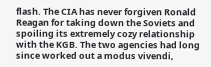flash. The CIA has never forgiven Ronald Reagan for taking down the Soviets and spoiling its extremely cozy relationship with the KGB. The two agencies had long since worked out a modus vivendi,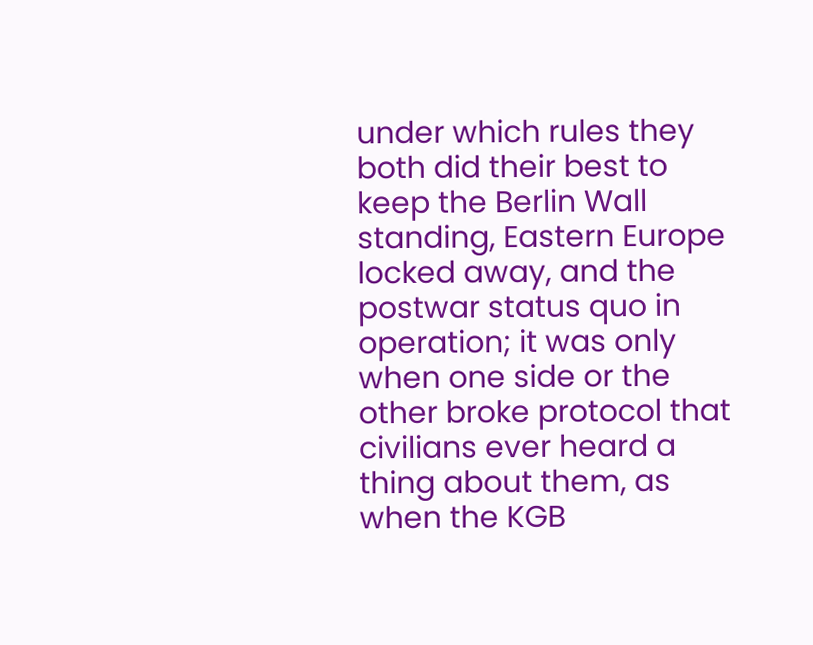under which rules they both did their best to keep the Berlin Wall standing, Eastern Europe locked away, and the postwar status quo in operation; it was only when one side or the other broke protocol that civilians ever heard a thing about them, as when the KGB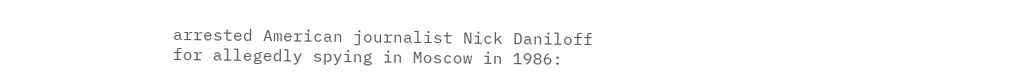arrested American journalist Nick Daniloff for allegedly spying in Moscow in 1986: